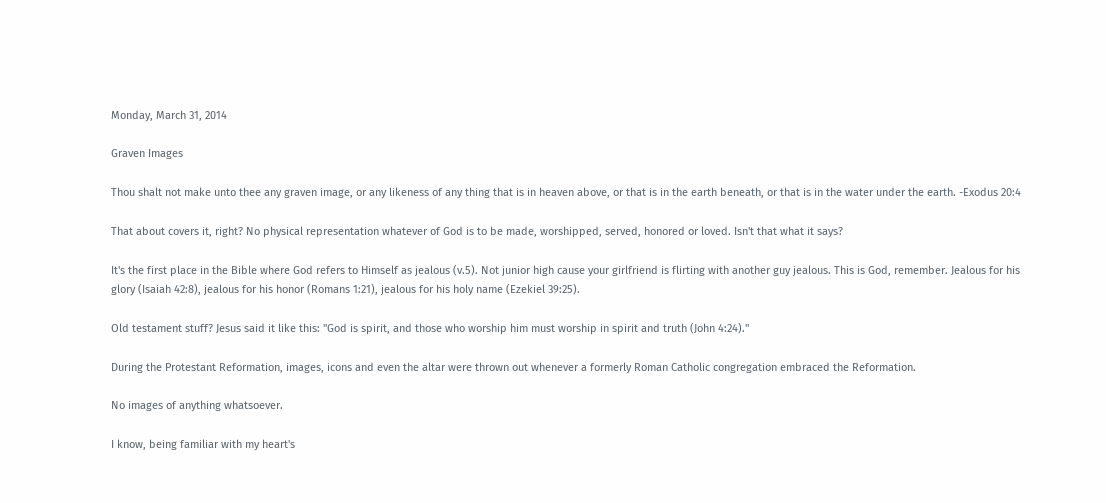Monday, March 31, 2014

Graven Images

Thou shalt not make unto thee any graven image, or any likeness of any thing that is in heaven above, or that is in the earth beneath, or that is in the water under the earth. -Exodus 20:4

That about covers it, right? No physical representation whatever of God is to be made, worshipped, served, honored or loved. Isn't that what it says?

It's the first place in the Bible where God refers to Himself as jealous (v.5). Not junior high cause your girlfriend is flirting with another guy jealous. This is God, remember. Jealous for his glory (Isaiah 42:8), jealous for his honor (Romans 1:21), jealous for his holy name (Ezekiel 39:25).

Old testament stuff? Jesus said it like this: "God is spirit, and those who worship him must worship in spirit and truth (John 4:24)."

During the Protestant Reformation, images, icons and even the altar were thrown out whenever a formerly Roman Catholic congregation embraced the Reformation.

No images of anything whatsoever.

I know, being familiar with my heart's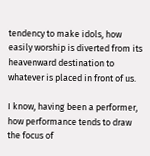tendency to make idols, how easily worship is diverted from its heavenward destination to whatever is placed in front of us.

I know, having been a performer, how performance tends to draw the focus of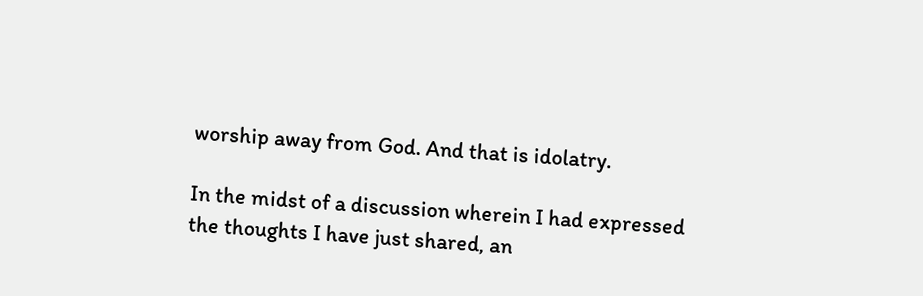worship away from God. And that is idolatry.

In the midst of a discussion wherein I had expressed the thoughts I have just shared, an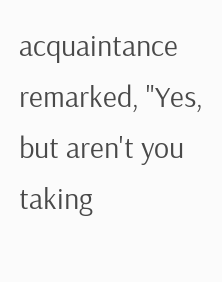acquaintance remarked, "Yes, but aren't you taking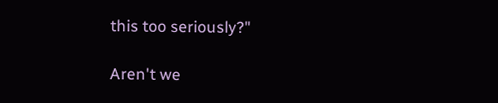this too seriously?"

Aren't we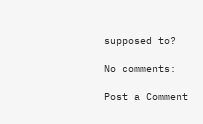supposed to?

No comments:

Post a Comment